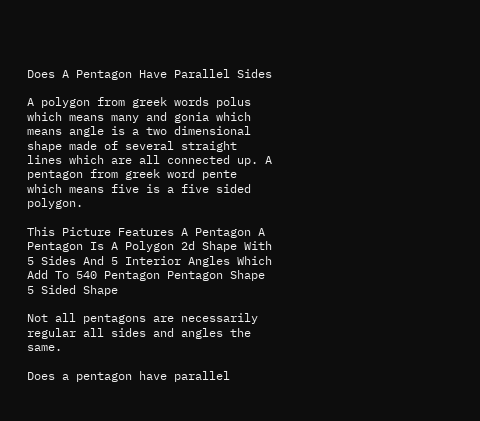Does A Pentagon Have Parallel Sides

A polygon from greek words polus which means many and gonia which means angle is a two dimensional shape made of several straight lines which are all connected up. A pentagon from greek word pente which means five is a five sided polygon.

This Picture Features A Pentagon A Pentagon Is A Polygon 2d Shape With 5 Sides And 5 Interior Angles Which Add To 540 Pentagon Pentagon Shape 5 Sided Shape

Not all pentagons are necessarily regular all sides and angles the same.

Does a pentagon have parallel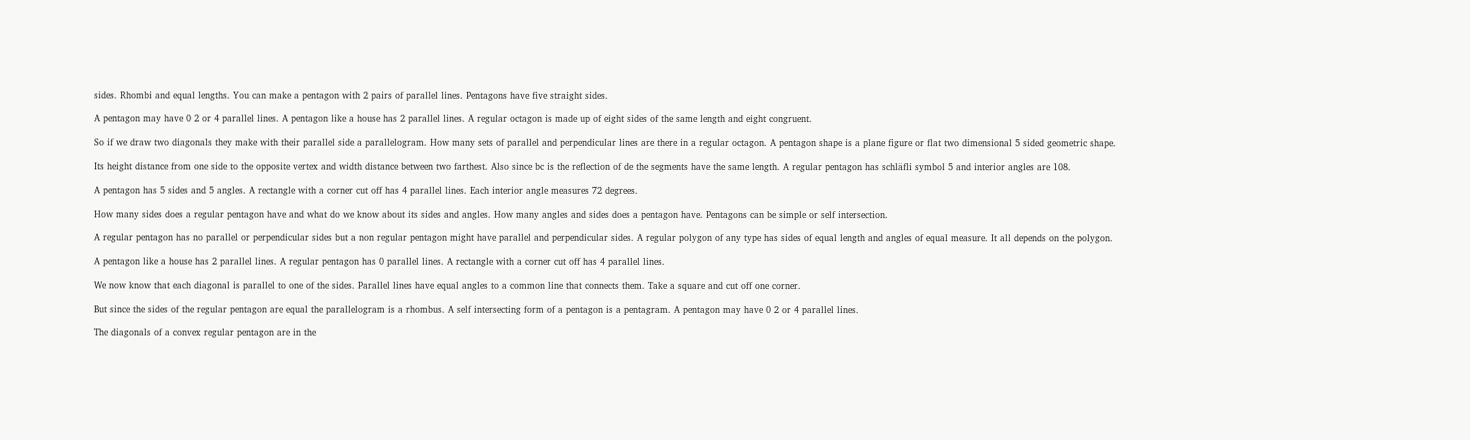sides. Rhombi and equal lengths. You can make a pentagon with 2 pairs of parallel lines. Pentagons have five straight sides.

A pentagon may have 0 2 or 4 parallel lines. A pentagon like a house has 2 parallel lines. A regular octagon is made up of eight sides of the same length and eight congruent.

So if we draw two diagonals they make with their parallel side a parallelogram. How many sets of parallel and perpendicular lines are there in a regular octagon. A pentagon shape is a plane figure or flat two dimensional 5 sided geometric shape.

Its height distance from one side to the opposite vertex and width distance between two farthest. Also since bc is the reflection of de the segments have the same length. A regular pentagon has schläfli symbol 5 and interior angles are 108.

A pentagon has 5 sides and 5 angles. A rectangle with a corner cut off has 4 parallel lines. Each interior angle measures 72 degrees.

How many sides does a regular pentagon have and what do we know about its sides and angles. How many angles and sides does a pentagon have. Pentagons can be simple or self intersection.

A regular pentagon has no parallel or perpendicular sides but a non regular pentagon might have parallel and perpendicular sides. A regular polygon of any type has sides of equal length and angles of equal measure. It all depends on the polygon.

A pentagon like a house has 2 parallel lines. A regular pentagon has 0 parallel lines. A rectangle with a corner cut off has 4 parallel lines.

We now know that each diagonal is parallel to one of the sides. Parallel lines have equal angles to a common line that connects them. Take a square and cut off one corner.

But since the sides of the regular pentagon are equal the parallelogram is a rhombus. A self intersecting form of a pentagon is a pentagram. A pentagon may have 0 2 or 4 parallel lines.

The diagonals of a convex regular pentagon are in the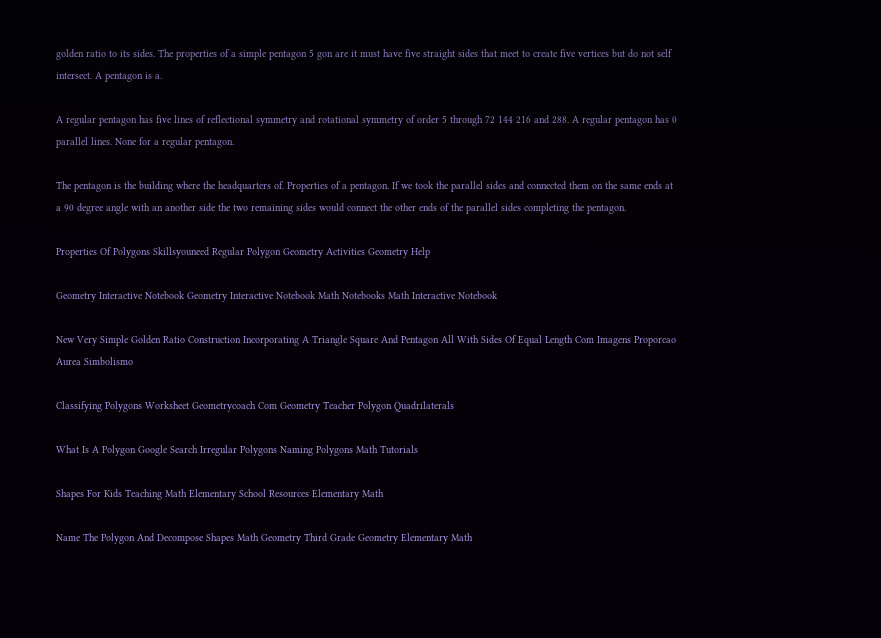golden ratio to its sides. The properties of a simple pentagon 5 gon are it must have five straight sides that meet to create five vertices but do not self intersect. A pentagon is a.

A regular pentagon has five lines of reflectional symmetry and rotational symmetry of order 5 through 72 144 216 and 288. A regular pentagon has 0 parallel lines. None for a regular pentagon.

The pentagon is the building where the headquarters of. Properties of a pentagon. If we took the parallel sides and connected them on the same ends at a 90 degree angle with an another side the two remaining sides would connect the other ends of the parallel sides completing the pentagon.

Properties Of Polygons Skillsyouneed Regular Polygon Geometry Activities Geometry Help

Geometry Interactive Notebook Geometry Interactive Notebook Math Notebooks Math Interactive Notebook

New Very Simple Golden Ratio Construction Incorporating A Triangle Square And Pentagon All With Sides Of Equal Length Com Imagens Proporcao Aurea Simbolismo

Classifying Polygons Worksheet Geometrycoach Com Geometry Teacher Polygon Quadrilaterals

What Is A Polygon Google Search Irregular Polygons Naming Polygons Math Tutorials

Shapes For Kids Teaching Math Elementary School Resources Elementary Math

Name The Polygon And Decompose Shapes Math Geometry Third Grade Geometry Elementary Math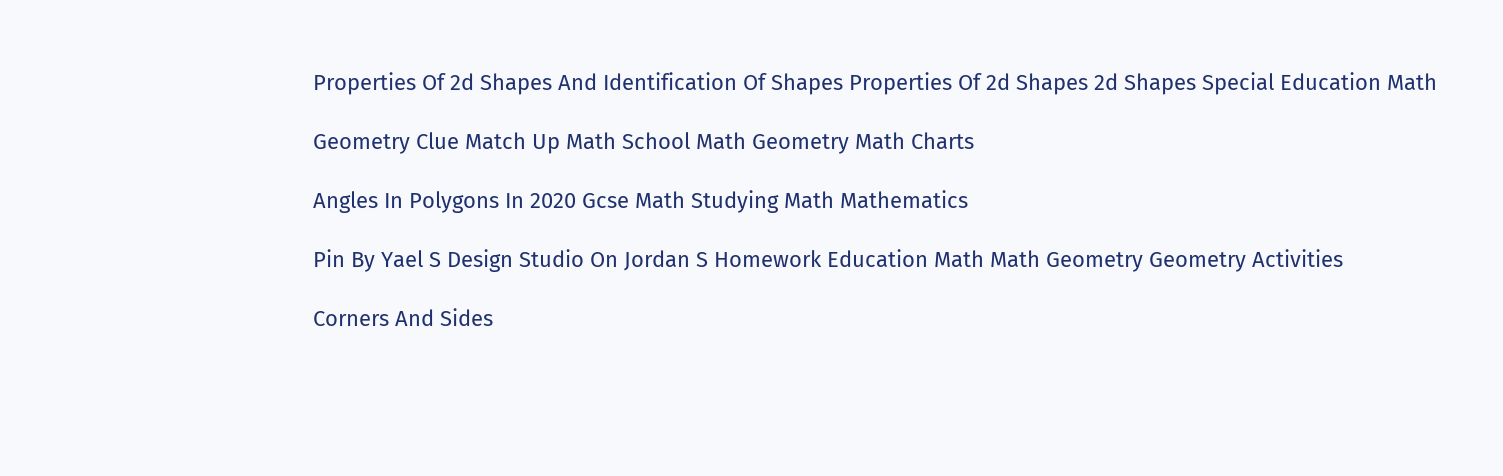Properties Of 2d Shapes And Identification Of Shapes Properties Of 2d Shapes 2d Shapes Special Education Math

Geometry Clue Match Up Math School Math Geometry Math Charts

Angles In Polygons In 2020 Gcse Math Studying Math Mathematics

Pin By Yael S Design Studio On Jordan S Homework Education Math Math Geometry Geometry Activities

Corners And Sides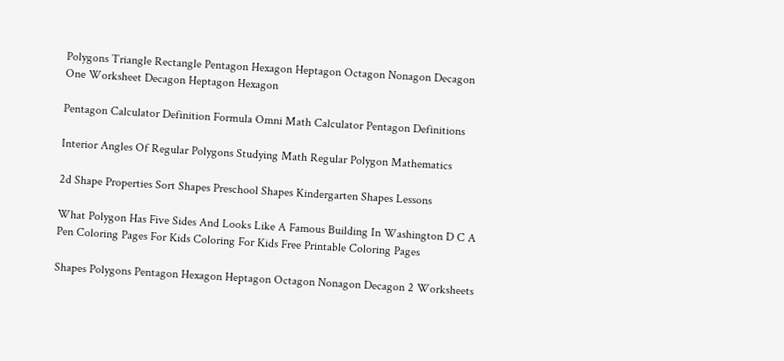Polygons Triangle Rectangle Pentagon Hexagon Heptagon Octagon Nonagon Decagon One Worksheet Decagon Heptagon Hexagon

Pentagon Calculator Definition Formula Omni Math Calculator Pentagon Definitions

Interior Angles Of Regular Polygons Studying Math Regular Polygon Mathematics

2d Shape Properties Sort Shapes Preschool Shapes Kindergarten Shapes Lessons

What Polygon Has Five Sides And Looks Like A Famous Building In Washington D C A Pen Coloring Pages For Kids Coloring For Kids Free Printable Coloring Pages

Shapes Polygons Pentagon Hexagon Heptagon Octagon Nonagon Decagon 2 Worksheets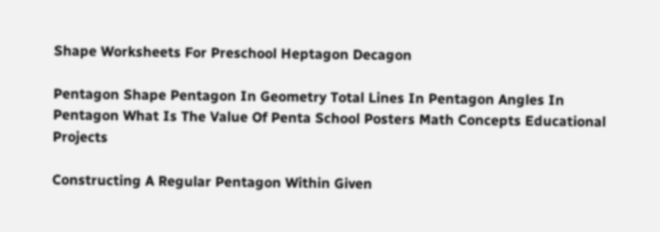Shape Worksheets For Preschool Heptagon Decagon

Pentagon Shape Pentagon In Geometry Total Lines In Pentagon Angles In Pentagon What Is The Value Of Penta School Posters Math Concepts Educational Projects

Constructing A Regular Pentagon Within Given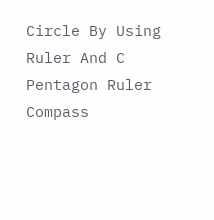Circle By Using Ruler And C Pentagon Ruler Compass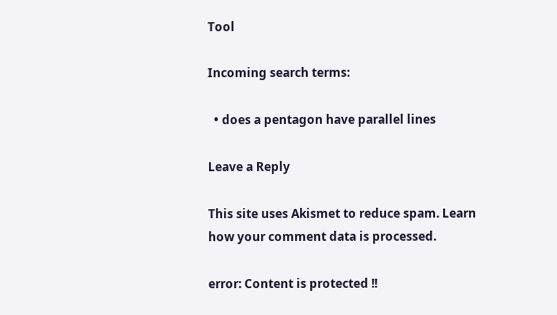Tool

Incoming search terms:

  • does a pentagon have parallel lines

Leave a Reply

This site uses Akismet to reduce spam. Learn how your comment data is processed.

error: Content is protected !!